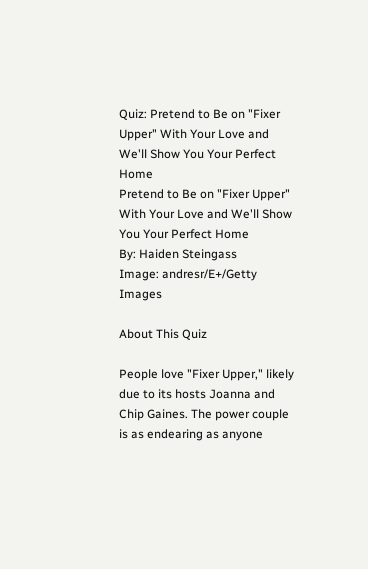Quiz: Pretend to Be on "Fixer Upper" With Your Love and We'll Show You Your Perfect Home
Pretend to Be on "Fixer Upper" With Your Love and We'll Show You Your Perfect Home
By: Haiden Steingass
Image: andresr/E+/Getty Images

About This Quiz

People love "Fixer Upper," likely due to its hosts Joanna and Chip Gaines. The power couple is as endearing as anyone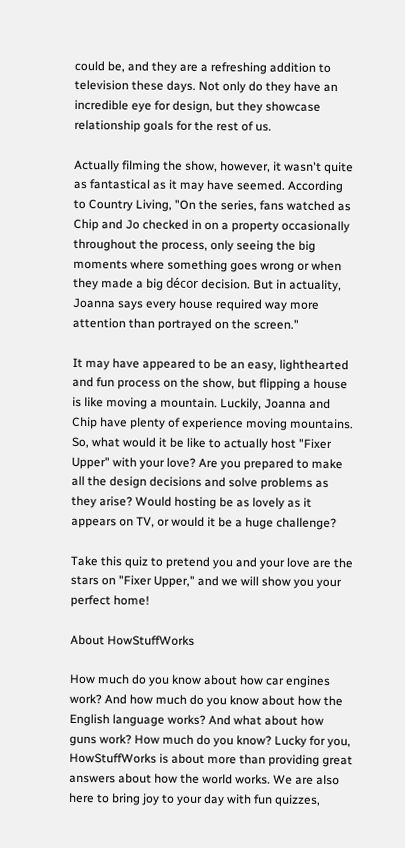could be, and they are a refreshing addition to television these days. Not only do they have an incredible eye for design, but they showcase relationship goals for the rest of us.

Actually filming the show, however, it wasn't quite as fantastical as it may have seemed. According to Country Living, "On the series, fans watched as Chip and Jo checked in on a property occasionally throughout the process, only seeing the big moments where something goes wrong or when they made a big décor decision. But in actuality, Joanna says every house required way more attention than portrayed on the screen."

It may have appeared to be an easy, lighthearted and fun process on the show, but flipping a house is like moving a mountain. Luckily, Joanna and Chip have plenty of experience moving mountains. So, what would it be like to actually host "Fixer Upper" with your love? Are you prepared to make all the design decisions and solve problems as they arise? Would hosting be as lovely as it appears on TV, or would it be a huge challenge?

Take this quiz to pretend you and your love are the stars on "Fixer Upper," and we will show you your perfect home!

About HowStuffWorks

How much do you know about how car engines work? And how much do you know about how the English language works? And what about how guns work? How much do you know? Lucky for you, HowStuffWorks is about more than providing great answers about how the world works. We are also here to bring joy to your day with fun quizzes,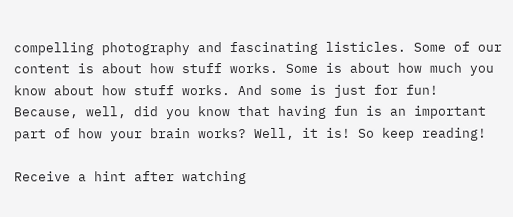compelling photography and fascinating listicles. Some of our content is about how stuff works. Some is about how much you know about how stuff works. And some is just for fun! Because, well, did you know that having fun is an important part of how your brain works? Well, it is! So keep reading!

Receive a hint after watching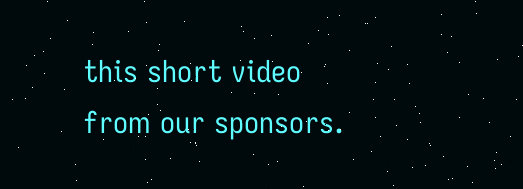this short video from our sponsors.